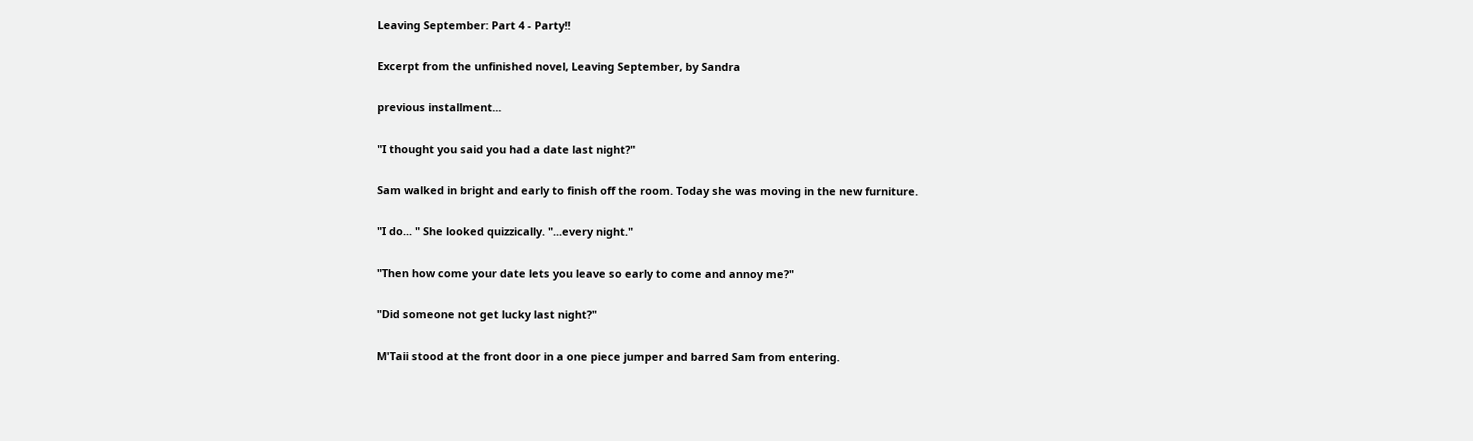Leaving September: Part 4 - Party!!

Excerpt from the unfinished novel, Leaving September, by Sandra

previous installment...

"I thought you said you had a date last night?"

Sam walked in bright and early to finish off the room. Today she was moving in the new furniture.

"I do... " She looked quizzically. "...every night."

"Then how come your date lets you leave so early to come and annoy me?"

"Did someone not get lucky last night?"

M'Taii stood at the front door in a one piece jumper and barred Sam from entering.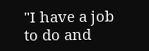"I have a job to do and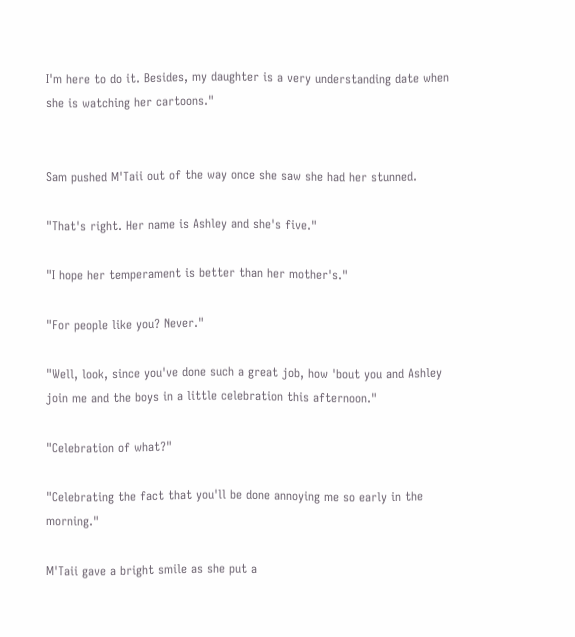I'm here to do it. Besides, my daughter is a very understanding date when she is watching her cartoons."


Sam pushed M'Taii out of the way once she saw she had her stunned.

"That's right. Her name is Ashley and she's five."

"I hope her temperament is better than her mother's."

"For people like you? Never."

"Well, look, since you've done such a great job, how 'bout you and Ashley join me and the boys in a little celebration this afternoon."

"Celebration of what?"

"Celebrating the fact that you'll be done annoying me so early in the morning."

M'Taii gave a bright smile as she put a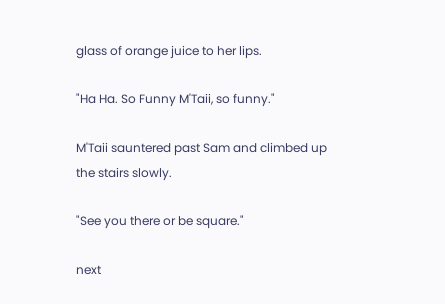glass of orange juice to her lips.

"Ha Ha. So Funny M'Taii, so funny."

M'Taii sauntered past Sam and climbed up the stairs slowly.

"See you there or be square."

next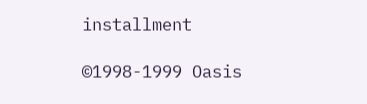installment

©1998-1999 Oasis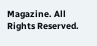Magazine. All Rights Reserved.